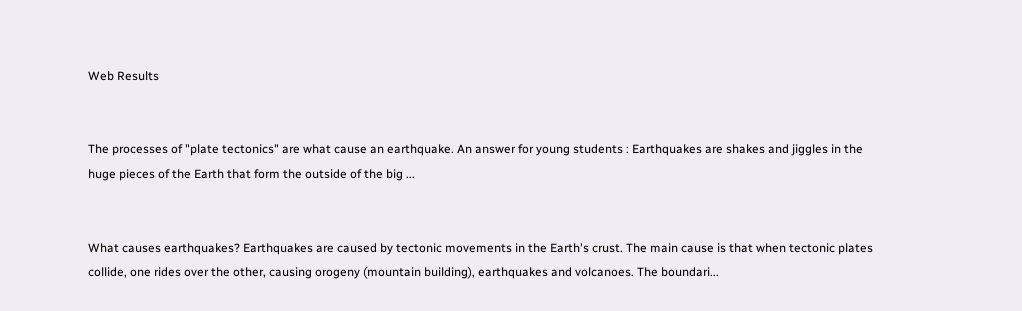Web Results


The processes of "plate tectonics" are what cause an earthquake. An answer for young students : Earthquakes are shakes and jiggles in the huge pieces of the Earth that form the outside of the big ...


What causes earthquakes? Earthquakes are caused by tectonic movements in the Earth's crust. The main cause is that when tectonic plates collide, one rides over the other, causing orogeny (mountain building), earthquakes and volcanoes. The boundari...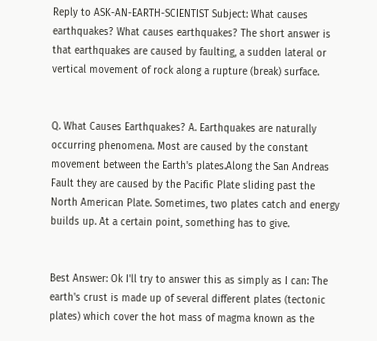Reply to ASK-AN-EARTH-SCIENTIST Subject: What causes earthquakes? What causes earthquakes? The short answer is that earthquakes are caused by faulting, a sudden lateral or vertical movement of rock along a rupture (break) surface.


Q. What Causes Earthquakes? A. Earthquakes are naturally occurring phenomena. Most are caused by the constant movement between the Earth's plates.Along the San Andreas Fault they are caused by the Pacific Plate sliding past the North American Plate. Sometimes, two plates catch and energy builds up. At a certain point, something has to give.


Best Answer: Ok I'll try to answer this as simply as I can: The earth's crust is made up of several different plates (tectonic plates) which cover the hot mass of magma known as the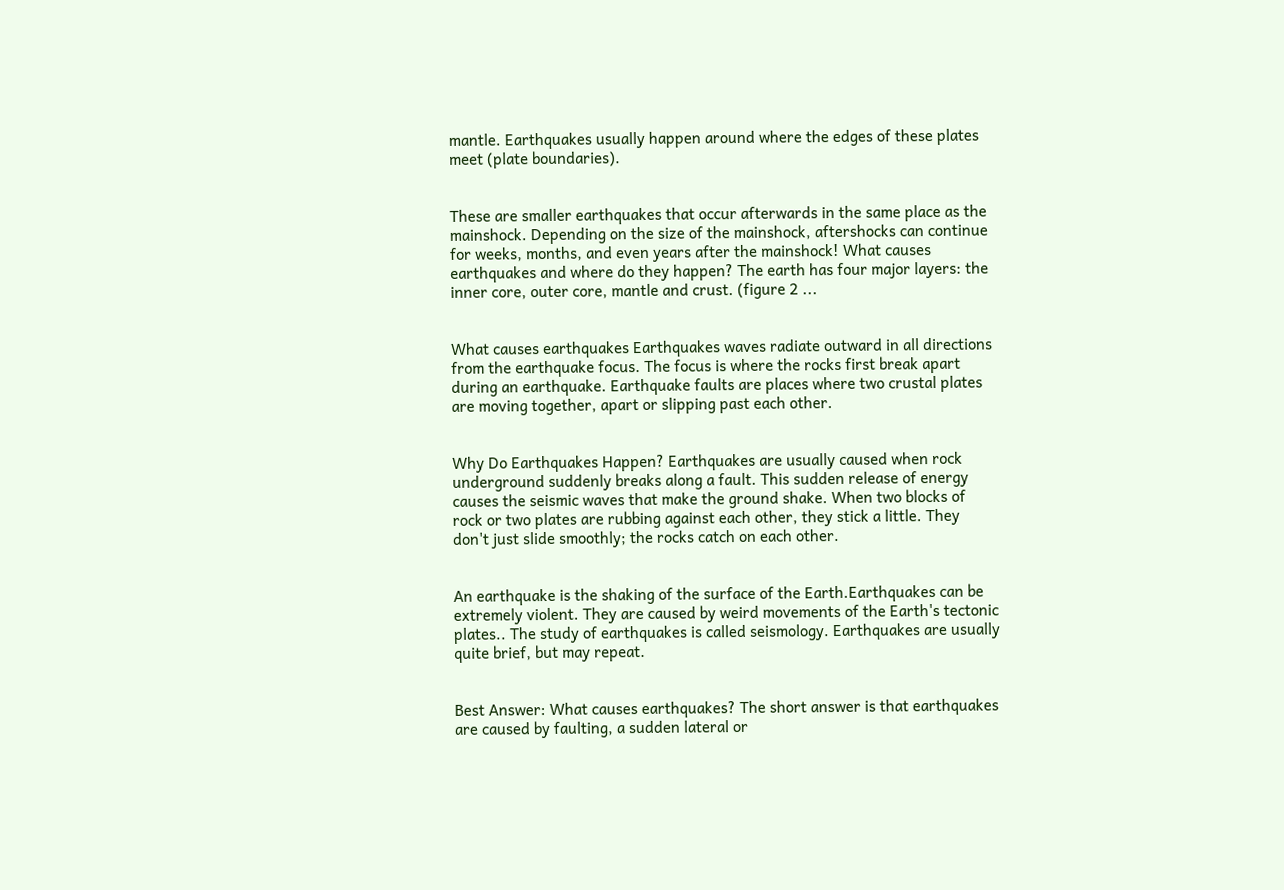mantle. Earthquakes usually happen around where the edges of these plates meet (plate boundaries).


These are smaller earthquakes that occur afterwards in the same place as the mainshock. Depending on the size of the mainshock, aftershocks can continue for weeks, months, and even years after the mainshock! What causes earthquakes and where do they happen? The earth has four major layers: the inner core, outer core, mantle and crust. (figure 2 ...


What causes earthquakes Earthquakes waves radiate outward in all directions from the earthquake focus. The focus is where the rocks first break apart during an earthquake. Earthquake faults are places where two crustal plates are moving together, apart or slipping past each other.


Why Do Earthquakes Happen? Earthquakes are usually caused when rock underground suddenly breaks along a fault. This sudden release of energy causes the seismic waves that make the ground shake. When two blocks of rock or two plates are rubbing against each other, they stick a little. They don't just slide smoothly; the rocks catch on each other.


An earthquake is the shaking of the surface of the Earth.Earthquakes can be extremely violent. They are caused by weird movements of the Earth's tectonic plates.. The study of earthquakes is called seismology. Earthquakes are usually quite brief, but may repeat.


Best Answer: What causes earthquakes? The short answer is that earthquakes are caused by faulting, a sudden lateral or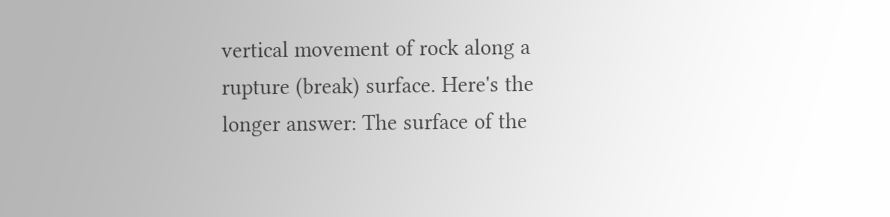vertical movement of rock along a rupture (break) surface. Here's the longer answer: The surface of the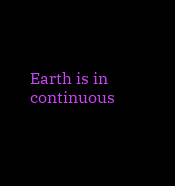Earth is in continuous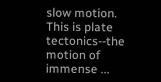slow motion. This is plate tectonics--the motion of immense ...